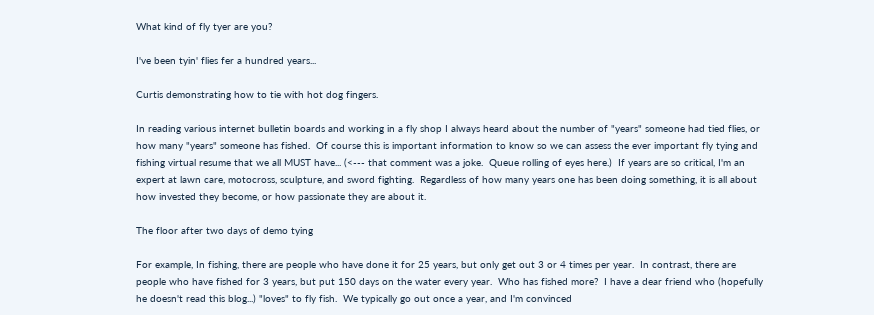What kind of fly tyer are you?

I've been tyin' flies fer a hundred years...

Curtis demonstrating how to tie with hot dog fingers.

In reading various internet bulletin boards and working in a fly shop I always heard about the number of "years" someone had tied flies, or how many "years" someone has fished.  Of course this is important information to know so we can assess the ever important fly tying and fishing virtual resume that we all MUST have... (<--- that comment was a joke.  Queue rolling of eyes here.)  If years are so critical, I'm an expert at lawn care, motocross, sculpture, and sword fighting.  Regardless of how many years one has been doing something, it is all about how invested they become, or how passionate they are about it.

The floor after two days of demo tying

For example, In fishing, there are people who have done it for 25 years, but only get out 3 or 4 times per year.  In contrast, there are people who have fished for 3 years, but put 150 days on the water every year.  Who has fished more?  I have a dear friend who (hopefully he doesn't read this blog...) "loves" to fly fish.  We typically go out once a year, and I'm convinced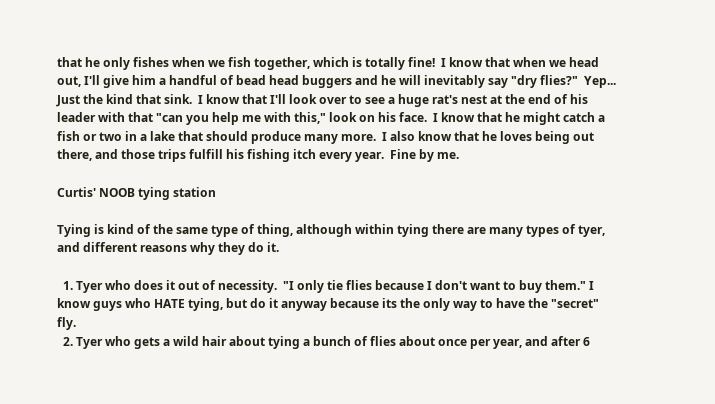that he only fishes when we fish together, which is totally fine!  I know that when we head out, I'll give him a handful of bead head buggers and he will inevitably say "dry flies?"  Yep...  Just the kind that sink.  I know that I'll look over to see a huge rat's nest at the end of his leader with that "can you help me with this," look on his face.  I know that he might catch a fish or two in a lake that should produce many more.  I also know that he loves being out there, and those trips fulfill his fishing itch every year.  Fine by me.

Curtis' NOOB tying station

Tying is kind of the same type of thing, although within tying there are many types of tyer, and different reasons why they do it.

  1. Tyer who does it out of necessity.  "I only tie flies because I don't want to buy them." I know guys who HATE tying, but do it anyway because its the only way to have the "secret" fly.
  2. Tyer who gets a wild hair about tying a bunch of flies about once per year, and after 6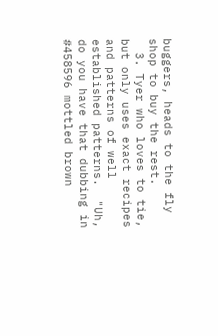buggers, heads to the fly shop to buy the rest.
  3. Tyer who loves to tie, but only uses exact recipes and patterns of well established patterns.  "Uh, do you have that dubbing in #458596 mottled brown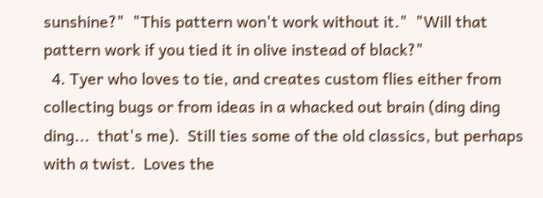sunshine?"  "This pattern won't work without it."  "Will that pattern work if you tied it in olive instead of black?"
  4. Tyer who loves to tie, and creates custom flies either from collecting bugs or from ideas in a whacked out brain (ding ding ding...  that's me).  Still ties some of the old classics, but perhaps with a twist.  Loves the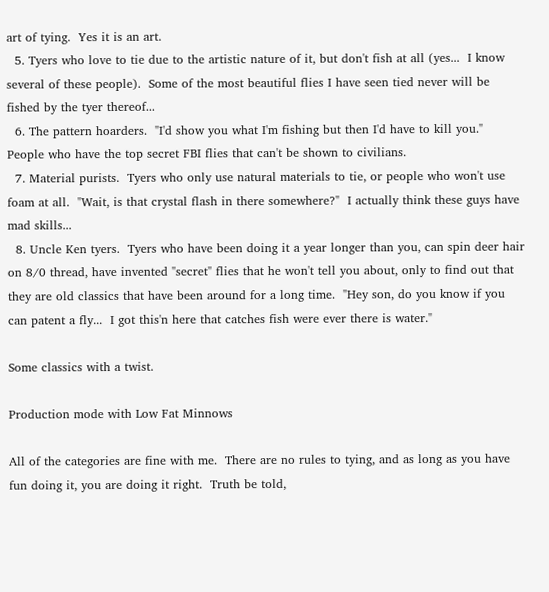art of tying.  Yes it is an art.
  5. Tyers who love to tie due to the artistic nature of it, but don't fish at all (yes...  I know several of these people).  Some of the most beautiful flies I have seen tied never will be fished by the tyer thereof...
  6. The pattern hoarders.  "I'd show you what I'm fishing but then I'd have to kill you."  People who have the top secret FBI flies that can't be shown to civilians.
  7. Material purists.  Tyers who only use natural materials to tie, or people who won't use foam at all.  "Wait, is that crystal flash in there somewhere?"  I actually think these guys have mad skills...
  8. Uncle Ken tyers.  Tyers who have been doing it a year longer than you, can spin deer hair on 8/0 thread, have invented "secret" flies that he won't tell you about, only to find out that they are old classics that have been around for a long time.  "Hey son, do you know if you can patent a fly...  I got this'n here that catches fish were ever there is water."

Some classics with a twist.

Production mode with Low Fat Minnows

All of the categories are fine with me.  There are no rules to tying, and as long as you have fun doing it, you are doing it right.  Truth be told,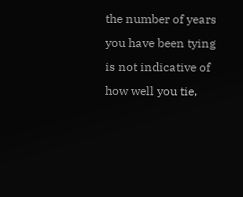the number of years you have been tying is not indicative of how well you tie,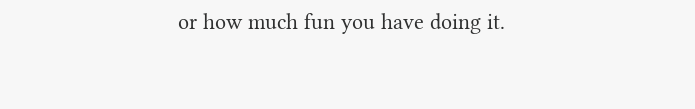or how much fun you have doing it.